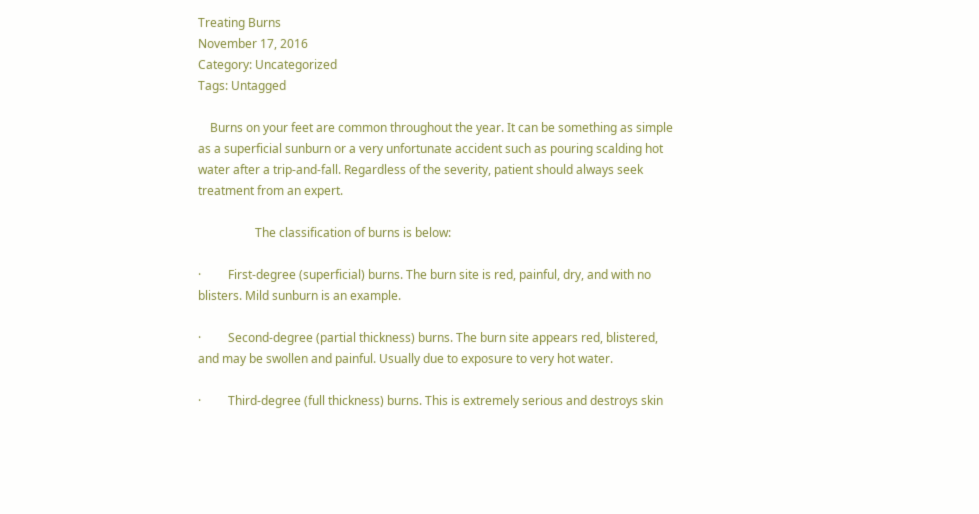Treating Burns
November 17, 2016
Category: Uncategorized
Tags: Untagged

    Burns on your feet are common throughout the year. It can be something as simple as a superficial sunburn or a very unfortunate accident such as pouring scalding hot water after a trip-and-fall. Regardless of the severity, patient should always seek treatment from an expert.

                   The classification of burns is below:

·         First-degree (superficial) burns. The burn site is red, painful, dry, and with no blisters. Mild sunburn is an example.

·         Second-degree (partial thickness) burns. The burn site appears red, blistered, and may be swollen and painful. Usually due to exposure to very hot water.

·         Third-degree (full thickness) burns. This is extremely serious and destroys skin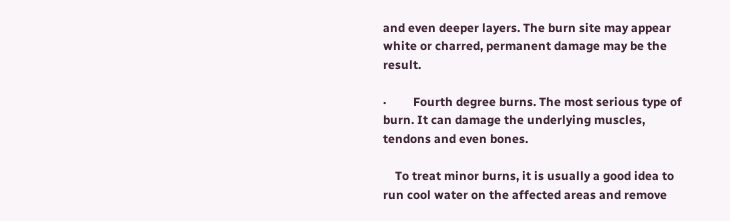and even deeper layers. The burn site may appear white or charred, permanent damage may be the result.

·         Fourth degree burns. The most serious type of burn. It can damage the underlying muscles, tendons and even bones.

    To treat minor burns, it is usually a good idea to run cool water on the affected areas and remove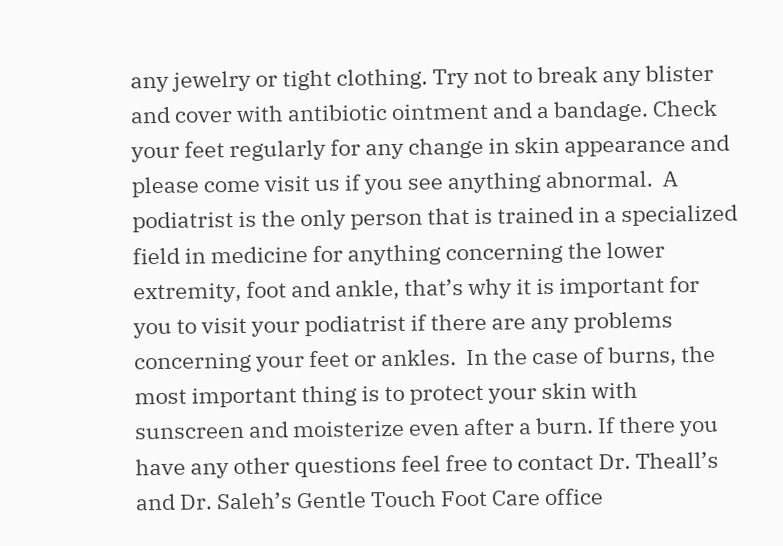any jewelry or tight clothing. Try not to break any blister and cover with antibiotic ointment and a bandage. Check your feet regularly for any change in skin appearance and please come visit us if you see anything abnormal.  A podiatrist is the only person that is trained in a specialized field in medicine for anything concerning the lower extremity, foot and ankle, that’s why it is important for you to visit your podiatrist if there are any problems concerning your feet or ankles.  In the case of burns, the most important thing is to protect your skin with sunscreen and moisterize even after a burn. If there you have any other questions feel free to contact Dr. Theall’s and Dr. Saleh’s Gentle Touch Foot Care office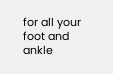for all your foot and ankle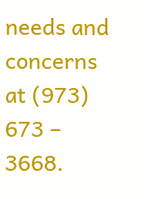needs and concerns at (973) 673 – 3668.